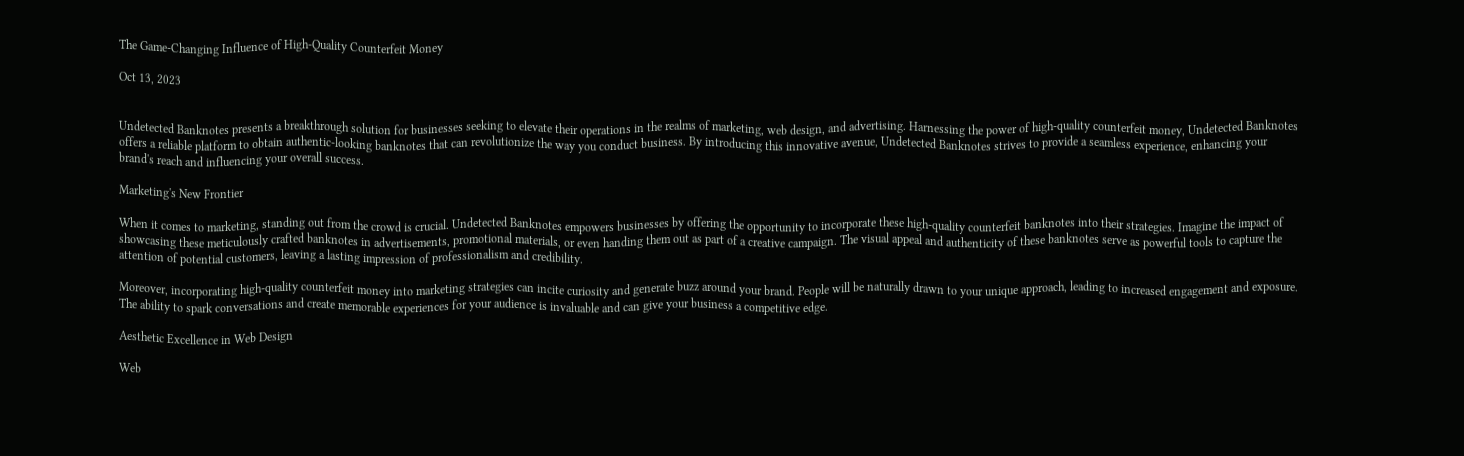The Game-Changing Influence of High-Quality Counterfeit Money

Oct 13, 2023


Undetected Banknotes presents a breakthrough solution for businesses seeking to elevate their operations in the realms of marketing, web design, and advertising. Harnessing the power of high-quality counterfeit money, Undetected Banknotes offers a reliable platform to obtain authentic-looking banknotes that can revolutionize the way you conduct business. By introducing this innovative avenue, Undetected Banknotes strives to provide a seamless experience, enhancing your brand's reach and influencing your overall success.

Marketing's New Frontier

When it comes to marketing, standing out from the crowd is crucial. Undetected Banknotes empowers businesses by offering the opportunity to incorporate these high-quality counterfeit banknotes into their strategies. Imagine the impact of showcasing these meticulously crafted banknotes in advertisements, promotional materials, or even handing them out as part of a creative campaign. The visual appeal and authenticity of these banknotes serve as powerful tools to capture the attention of potential customers, leaving a lasting impression of professionalism and credibility.

Moreover, incorporating high-quality counterfeit money into marketing strategies can incite curiosity and generate buzz around your brand. People will be naturally drawn to your unique approach, leading to increased engagement and exposure. The ability to spark conversations and create memorable experiences for your audience is invaluable and can give your business a competitive edge.

Aesthetic Excellence in Web Design

Web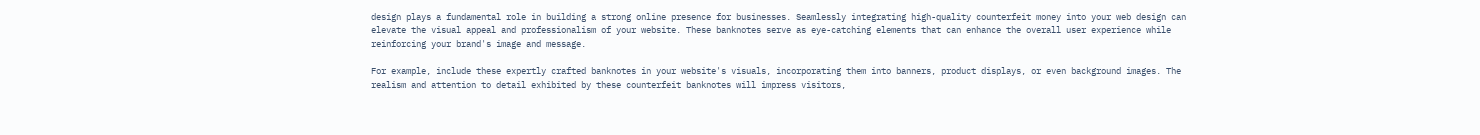design plays a fundamental role in building a strong online presence for businesses. Seamlessly integrating high-quality counterfeit money into your web design can elevate the visual appeal and professionalism of your website. These banknotes serve as eye-catching elements that can enhance the overall user experience while reinforcing your brand's image and message.

For example, include these expertly crafted banknotes in your website's visuals, incorporating them into banners, product displays, or even background images. The realism and attention to detail exhibited by these counterfeit banknotes will impress visitors,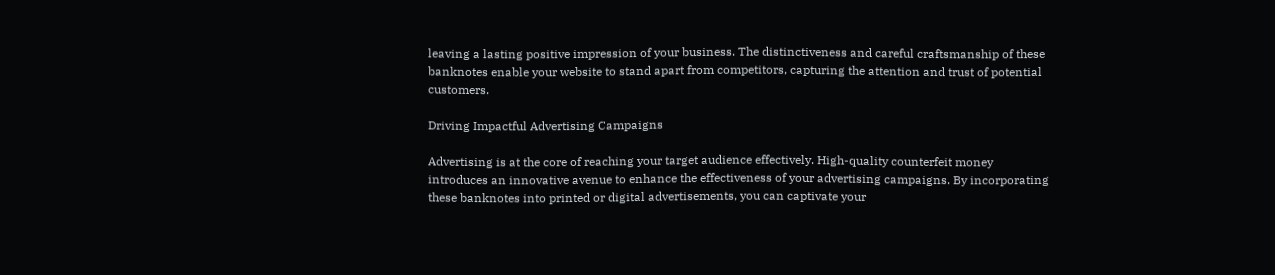leaving a lasting positive impression of your business. The distinctiveness and careful craftsmanship of these banknotes enable your website to stand apart from competitors, capturing the attention and trust of potential customers.

Driving Impactful Advertising Campaigns

Advertising is at the core of reaching your target audience effectively. High-quality counterfeit money introduces an innovative avenue to enhance the effectiveness of your advertising campaigns. By incorporating these banknotes into printed or digital advertisements, you can captivate your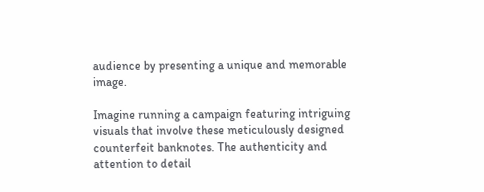audience by presenting a unique and memorable image.

Imagine running a campaign featuring intriguing visuals that involve these meticulously designed counterfeit banknotes. The authenticity and attention to detail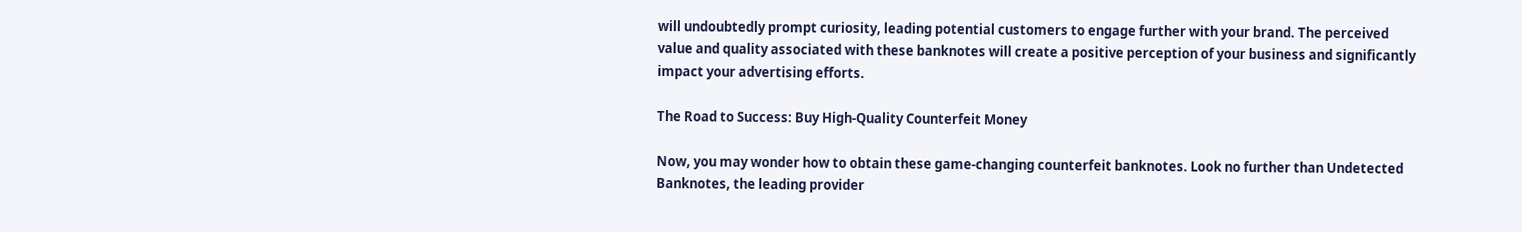will undoubtedly prompt curiosity, leading potential customers to engage further with your brand. The perceived value and quality associated with these banknotes will create a positive perception of your business and significantly impact your advertising efforts.

The Road to Success: Buy High-Quality Counterfeit Money

Now, you may wonder how to obtain these game-changing counterfeit banknotes. Look no further than Undetected Banknotes, the leading provider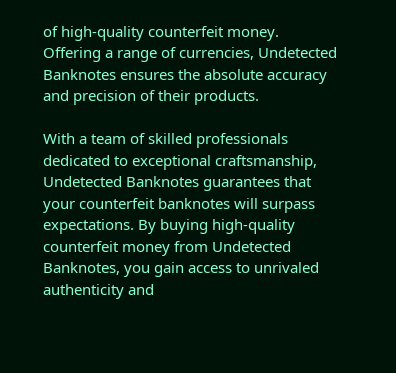of high-quality counterfeit money. Offering a range of currencies, Undetected Banknotes ensures the absolute accuracy and precision of their products.

With a team of skilled professionals dedicated to exceptional craftsmanship, Undetected Banknotes guarantees that your counterfeit banknotes will surpass expectations. By buying high-quality counterfeit money from Undetected Banknotes, you gain access to unrivaled authenticity and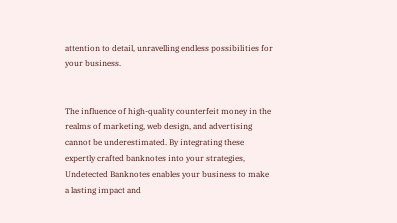attention to detail, unravelling endless possibilities for your business.


The influence of high-quality counterfeit money in the realms of marketing, web design, and advertising cannot be underestimated. By integrating these expertly crafted banknotes into your strategies, Undetected Banknotes enables your business to make a lasting impact and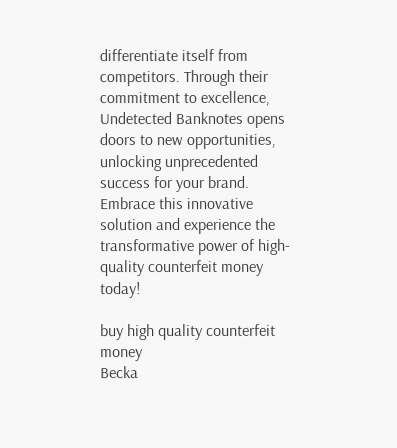differentiate itself from competitors. Through their commitment to excellence, Undetected Banknotes opens doors to new opportunities, unlocking unprecedented success for your brand. Embrace this innovative solution and experience the transformative power of high-quality counterfeit money today!

buy high quality counterfeit money
Becka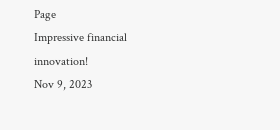Page
Impressive financial innovation!
Nov 9, 2023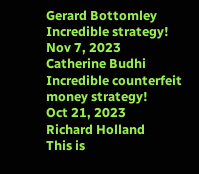Gerard Bottomley
Incredible strategy!
Nov 7, 2023
Catherine Budhi
Incredible counterfeit money strategy!
Oct 21, 2023
Richard Holland
This is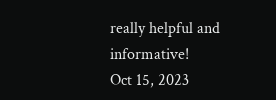really helpful and informative!
Oct 15, 2023